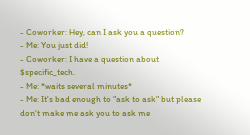- Coworker: Hey, can I ask you a question?
- Me: You just did!
- Coworker: I have a question about $specific_tech.
- Me: *waits several minutes*
- Me: It's bad enough to "ask to ask" but please don't make me ask you to ask me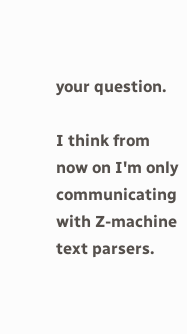your question.

I think from now on I'm only communicating with Z-machine text parsers.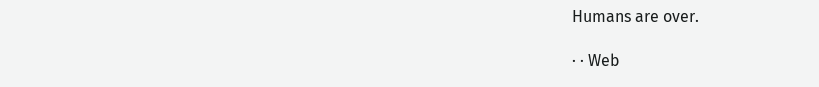Humans are over.

· · Web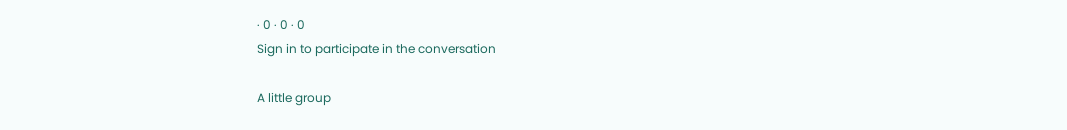· 0 · 0 · 0
Sign in to participate in the conversation

A little group